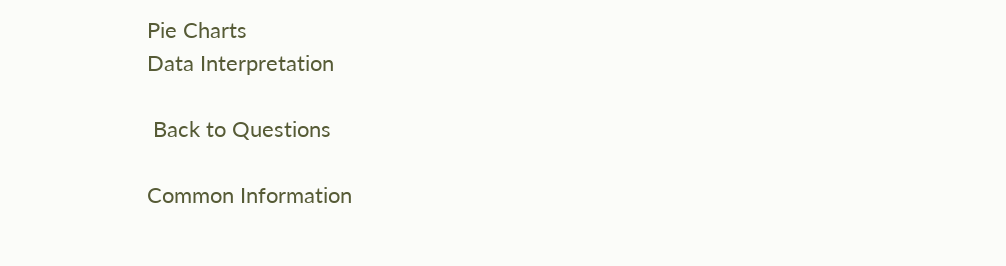Pie Charts
Data Interpretation

 Back to Questions

Common Information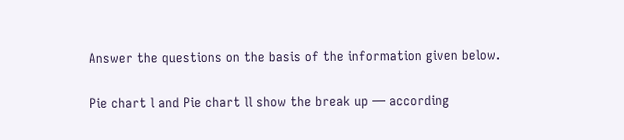Answer the questions on the basis of the information given below.

Pie chart l and Pie chart ll show the break up — according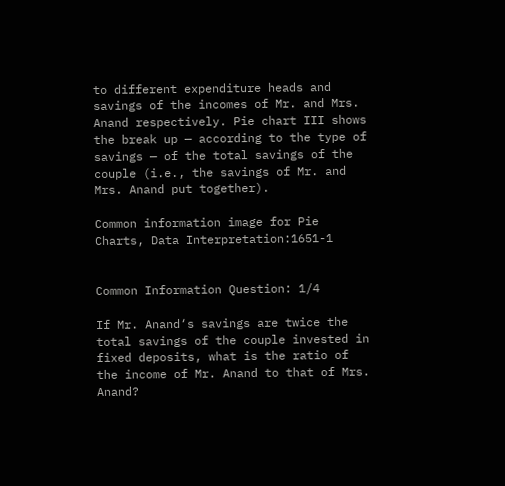to different expenditure heads and savings of the incomes of Mr. and Mrs. Anand respectively. Pie chart III shows the break up — according to the type of savings — of the total savings of the couple (i.e., the savings of Mr. and Mrs. Anand put together).

Common information image for Pie Charts, Data Interpretation:1651-1


Common Information Question: 1/4

If Mr. Anand‘s savings are twice the total savings of the couple invested in fixed deposits, what is the ratio of the income of Mr. Anand to that of Mrs. Anand?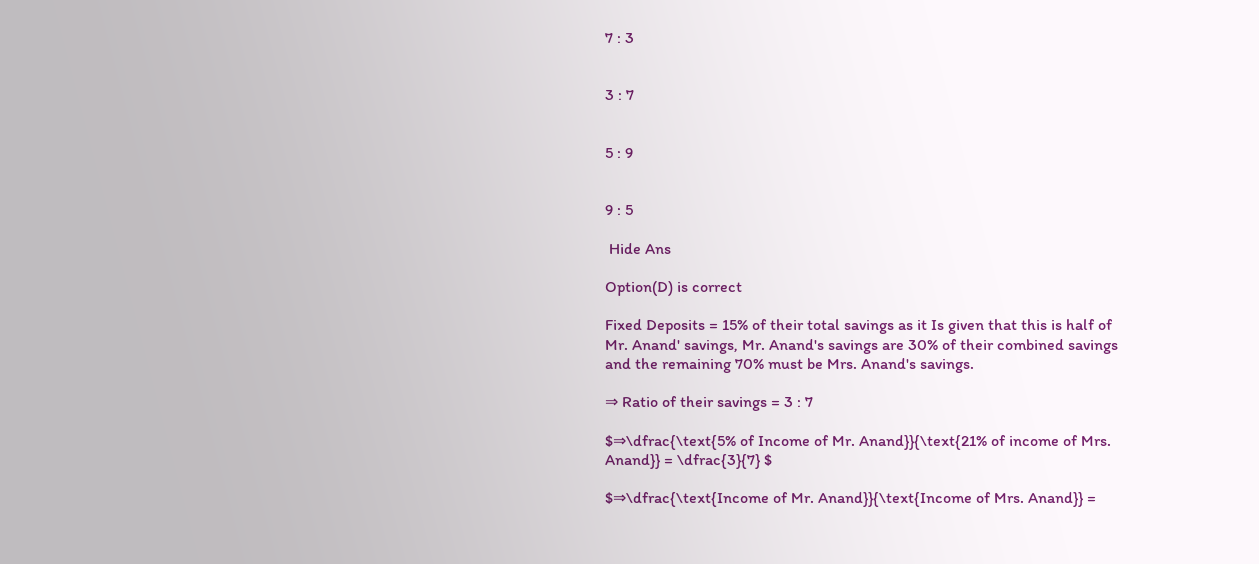7 : 3


3 : 7


5 : 9


9 : 5

 Hide Ans

Option(D) is correct

Fixed Deposits = 15% of their total savings as it Is given that this is half of Mr. Anand' savings, Mr. Anand's savings are 30% of their combined savings and the remaining 70% must be Mrs. Anand's savings.

⇒ Ratio of their savings = 3 : 7

$⇒\dfrac{\text{5% of Income of Mr. Anand}}{\text{21% of income of Mrs. Anand}} = \dfrac{3}{7} $

$⇒\dfrac{\text{Income of Mr. Anand}}{\text{Income of Mrs. Anand}} =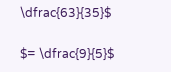\dfrac{63}{35}$

$= \dfrac{9}{5}$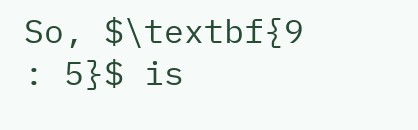So, $\textbf{9 : 5}$ is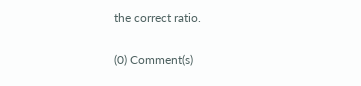the correct ratio.

(0) Comment(s)